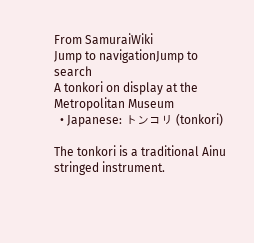From SamuraiWiki
Jump to navigationJump to search
A tonkori on display at the Metropolitan Museum
  • Japanese: トンコリ (tonkori)

The tonkori is a traditional Ainu stringed instrument.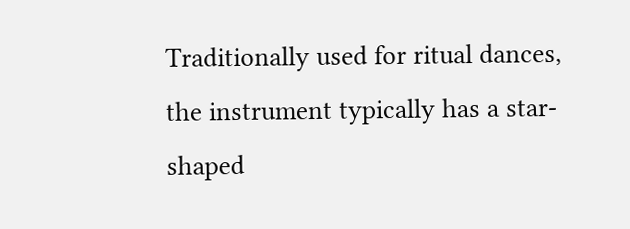Traditionally used for ritual dances, the instrument typically has a star-shaped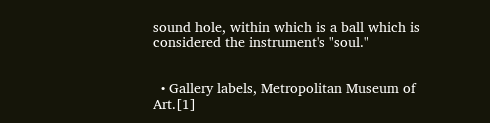sound hole, within which is a ball which is considered the instrument's "soul."


  • Gallery labels, Metropolitan Museum of Art.[1]